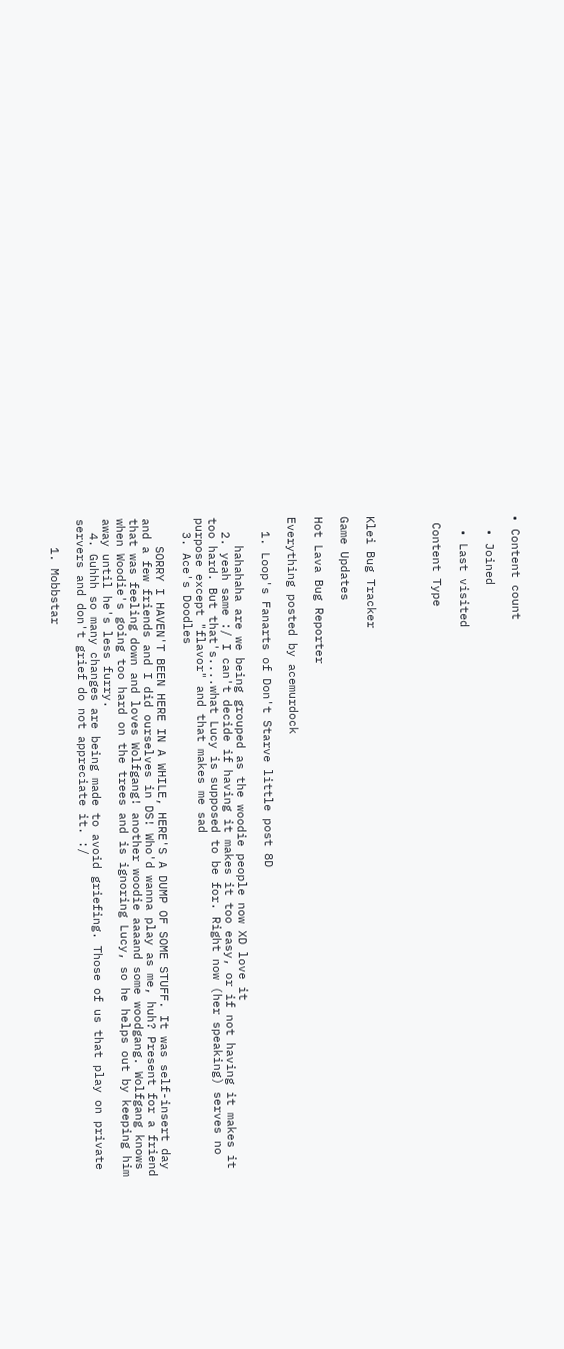• Content count

  • Joined

  • Last visited

 Content Type




Klei Bug Tracker

Game Updates

Hot Lava Bug Reporter

Everything posted by acemurdock

  1. Loop's Fanarts of Don't Starve little post 8D

    hahahaha are we being grouped as the woodie people now XD love it
  2. yeah same :/ I can't decide if having it makes it too easy, or if not having it makes it too hard. But that's....what Lucy is supposed to be for. Right now (her speaking) serves no purpose except "flavor" and that makes me sad
  3. Ace's Doodles

    SORRY I HAVEN'T BEEN HERE IN A WHILE, HERE'S A DUMP OF SOME STUFF. It was self-insert day and a few friends and I did ourselves in DS! Who'd wanna play as me, huh? Present for a friend that was feeling down and loves Wolfgang! another woodie aaaand some woodgang. Wolfgang knows when Woodie's going too hard on the trees and is ignoring Lucy, so he helps out by keeping him away until he's less furry.
  4. Guhhh so many changes are being made to avoid griefing. Those of us that play on private servers and don't grief do not appreciate it. :/

    1. Mobbstar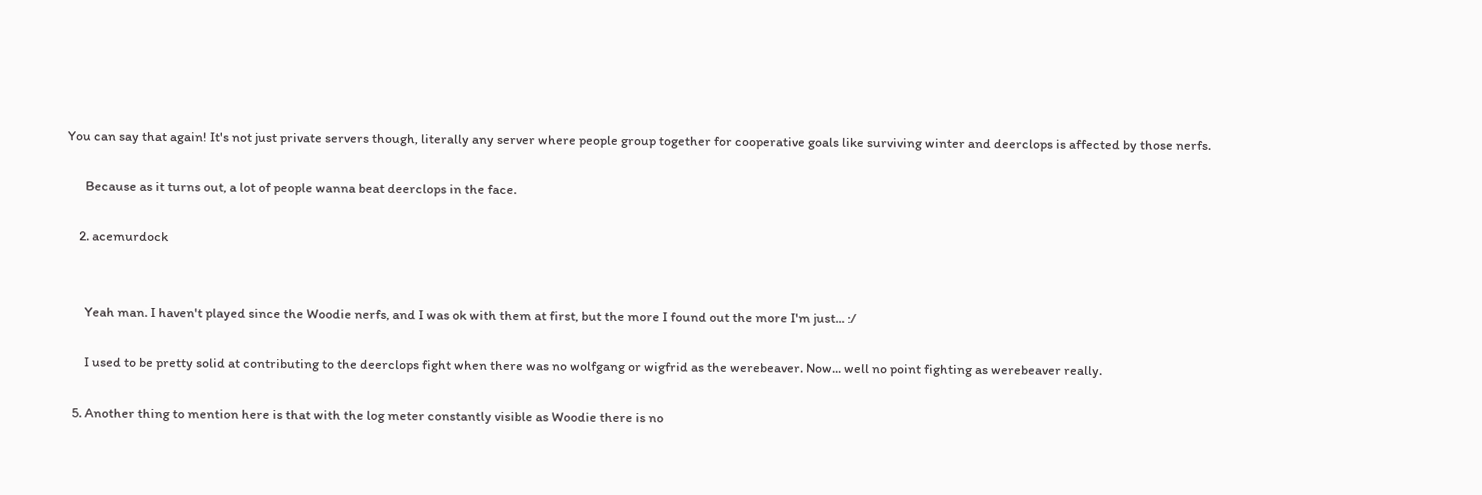You can say that again! It's not just private servers though, literally any server where people group together for cooperative goals like surviving winter and deerclops is affected by those nerfs.

      Because as it turns out, a lot of people wanna beat deerclops in the face.

    2. acemurdock


      Yeah man. I haven't played since the Woodie nerfs, and I was ok with them at first, but the more I found out the more I'm just... :/

      I used to be pretty solid at contributing to the deerclops fight when there was no wolfgang or wigfrid as the werebeaver. Now... well no point fighting as werebeaver really.

  5. Another thing to mention here is that with the log meter constantly visible as Woodie there is no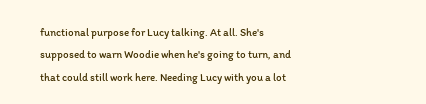functional purpose for Lucy talking. At all. She's supposed to warn Woodie when he's going to turn, and that could still work here. Needing Lucy with you a lot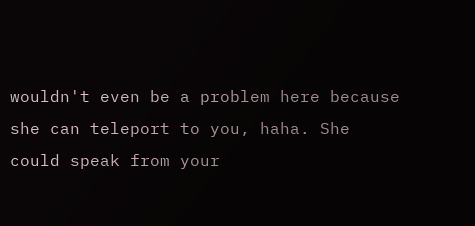wouldn't even be a problem here because she can teleport to you, haha. She could speak from your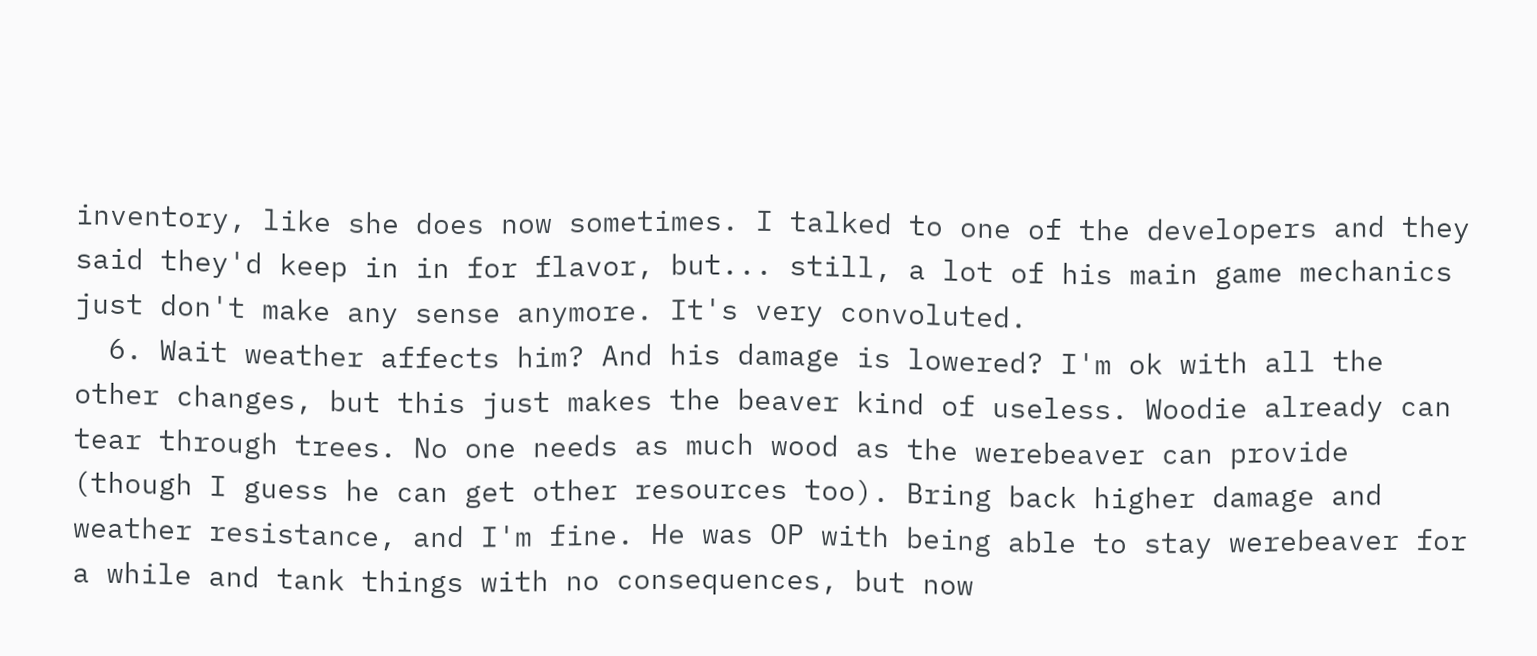inventory, like she does now sometimes. I talked to one of the developers and they said they'd keep in in for flavor, but... still, a lot of his main game mechanics just don't make any sense anymore. It's very convoluted.
  6. Wait weather affects him? And his damage is lowered? I'm ok with all the other changes, but this just makes the beaver kind of useless. Woodie already can tear through trees. No one needs as much wood as the werebeaver can provide (though I guess he can get other resources too). Bring back higher damage and weather resistance, and I'm fine. He was OP with being able to stay werebeaver for a while and tank things with no consequences, but now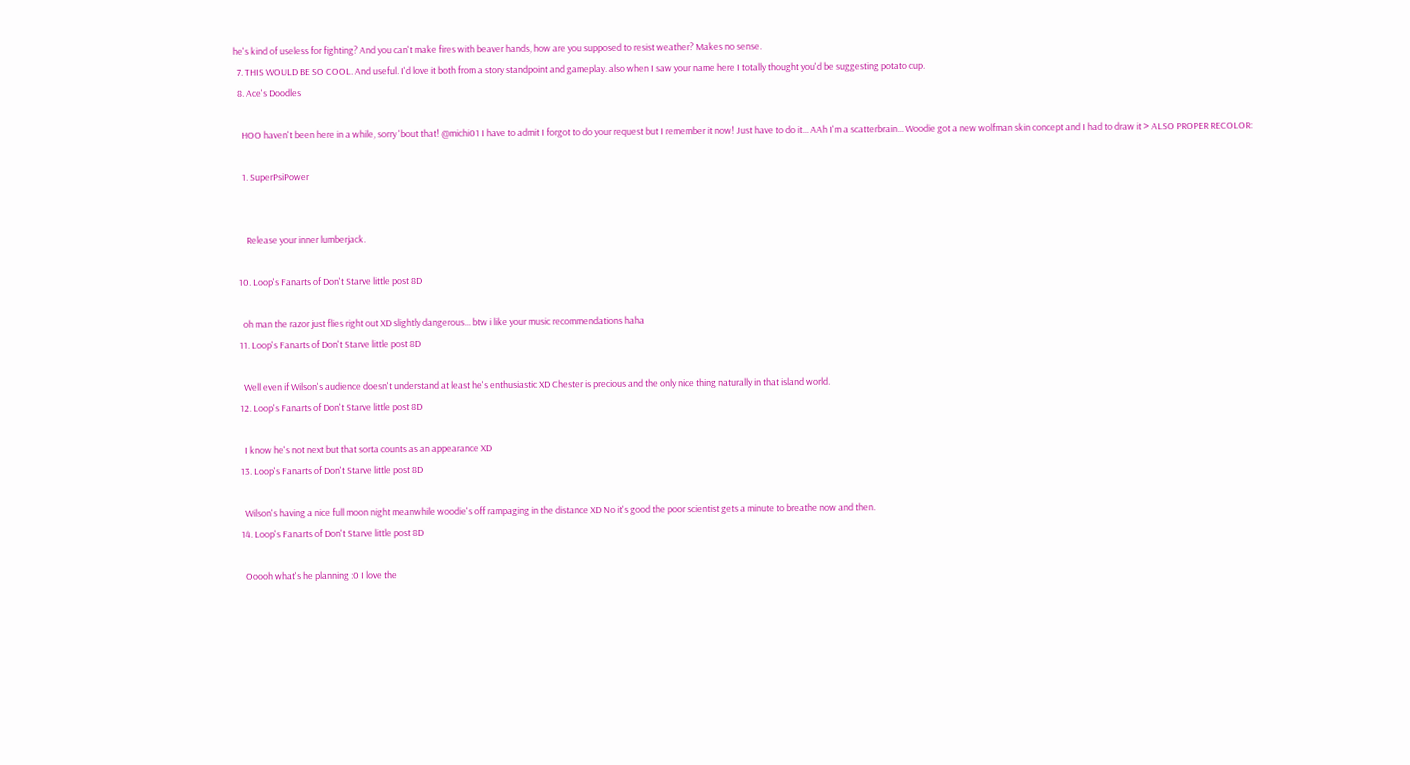he's kind of useless for fighting? And you can't make fires with beaver hands, how are you supposed to resist weather? Makes no sense.
  7. THIS WOULD BE SO COOL. And useful. I'd love it both from a story standpoint and gameplay. also when I saw your name here I totally thought you'd be suggesting potato cup.
  8. Ace's Doodles

    HOO haven't been here in a while, sorry 'bout that! @michi01 I have to admit I forgot to do your request but I remember it now! Just have to do it... AAh I'm a scatterbrain... Woodie got a new wolfman skin concept and I had to draw it > ALSO PROPER RECOLOR:

    1. SuperPsiPower


      Release your inner lumberjack.

  10. Loop's Fanarts of Don't Starve little post 8D

    oh man the razor just flies right out XD slightly dangerous... btw i like your music recommendations haha
  11. Loop's Fanarts of Don't Starve little post 8D

    Well even if Wilson's audience doesn't understand at least he's enthusiastic XD Chester is precious and the only nice thing naturally in that island world.
  12. Loop's Fanarts of Don't Starve little post 8D

    I know he's not next but that sorta counts as an appearance XD
  13. Loop's Fanarts of Don't Starve little post 8D

    Wilson's having a nice full moon night meanwhile woodie's off rampaging in the distance XD No it's good the poor scientist gets a minute to breathe now and then.
  14. Loop's Fanarts of Don't Starve little post 8D

    Ooooh what's he planning :0 I love the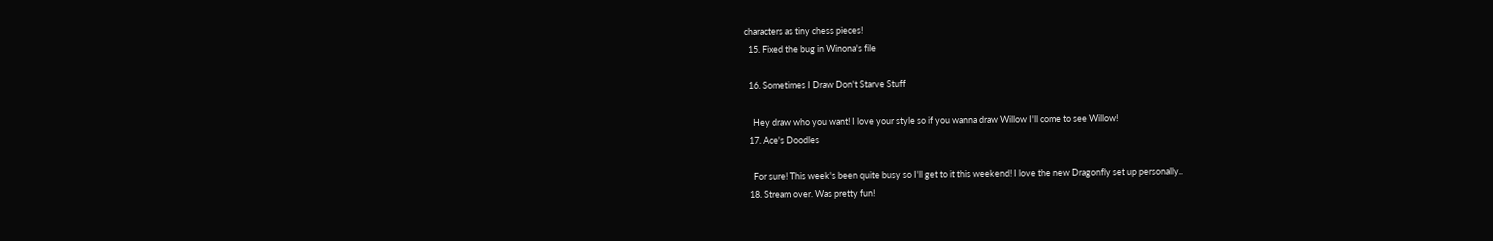characters as tiny chess pieces!
  15. Fixed the bug in Winona's file

  16. Sometimes I Draw Don't Starve Stuff

    Hey draw who you want! I love your style so if you wanna draw Willow I'll come to see Willow!
  17. Ace's Doodles

    For sure! This week's been quite busy so I'll get to it this weekend! I love the new Dragonfly set up personally..
  18. Stream over. Was pretty fun!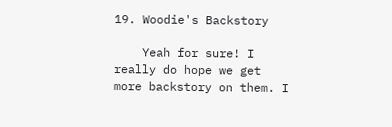19. Woodie's Backstory

    Yeah for sure! I really do hope we get more backstory on them. I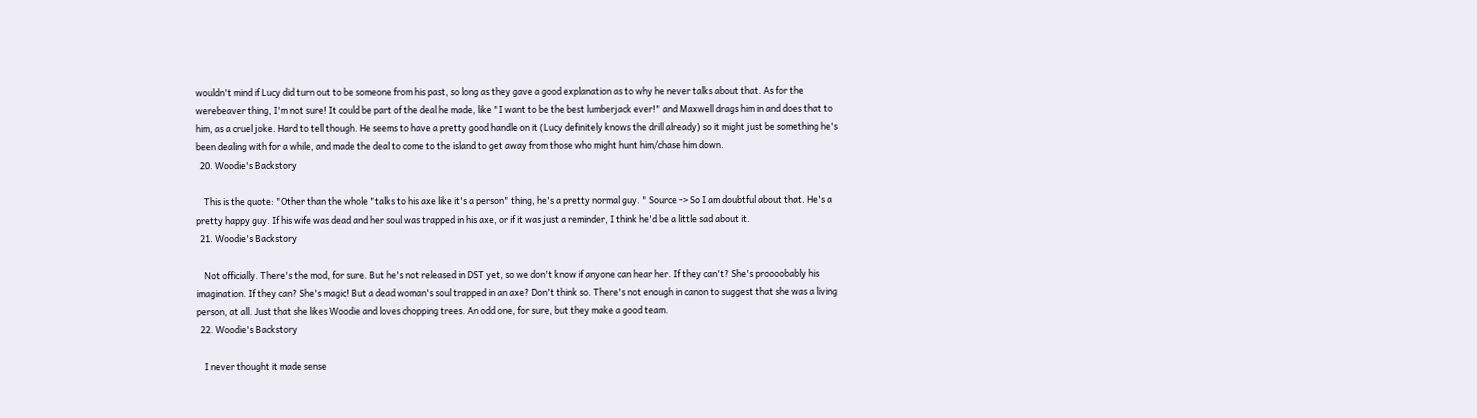wouldn't mind if Lucy did turn out to be someone from his past, so long as they gave a good explanation as to why he never talks about that. As for the werebeaver thing, I'm not sure! It could be part of the deal he made, like "I want to be the best lumberjack ever!" and Maxwell drags him in and does that to him, as a cruel joke. Hard to tell though. He seems to have a pretty good handle on it (Lucy definitely knows the drill already) so it might just be something he's been dealing with for a while, and made the deal to come to the island to get away from those who might hunt him/chase him down.
  20. Woodie's Backstory

    This is the quote: "Other than the whole "talks to his axe like it's a person" thing, he's a pretty normal guy. " Source -> So I am doubtful about that. He's a pretty happy guy. If his wife was dead and her soul was trapped in his axe, or if it was just a reminder, I think he'd be a little sad about it.
  21. Woodie's Backstory

    Not officially. There's the mod, for sure. But he's not released in DST yet, so we don't know if anyone can hear her. If they can't? She's proooobably his imagination. If they can? She's magic! But a dead woman's soul trapped in an axe? Don't think so. There's not enough in canon to suggest that she was a living person, at all. Just that she likes Woodie and loves chopping trees. An odd one, for sure, but they make a good team.
  22. Woodie's Backstory

    I never thought it made sense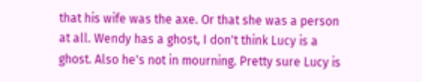that his wife was the axe. Or that she was a person at all. Wendy has a ghost, I don't think Lucy is a ghost. Also he's not in mourning. Pretty sure Lucy is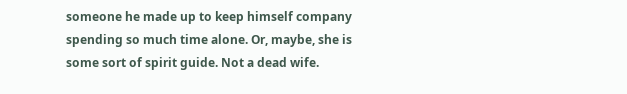someone he made up to keep himself company spending so much time alone. Or, maybe, she is some sort of spirit guide. Not a dead wife.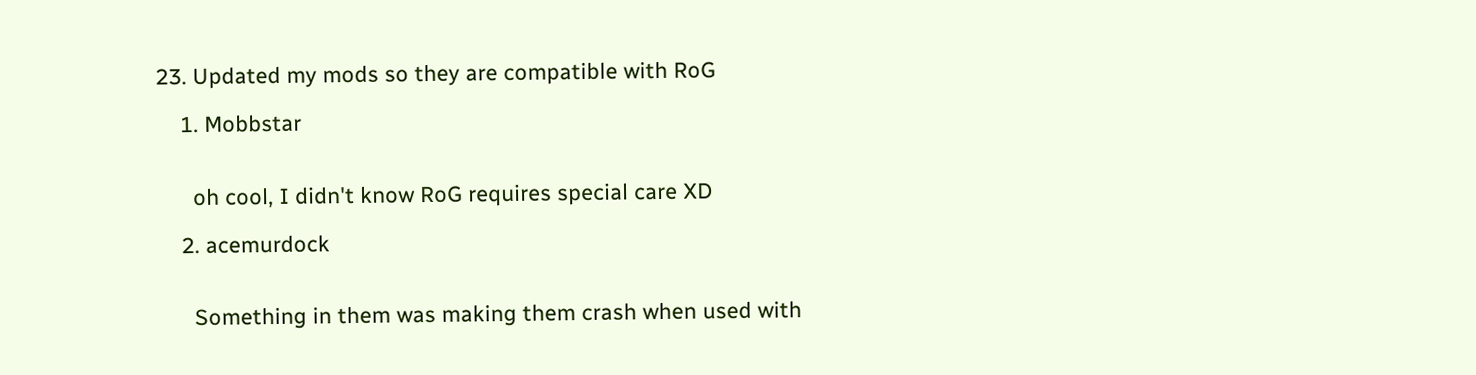23. Updated my mods so they are compatible with RoG

    1. Mobbstar


      oh cool, I didn't know RoG requires special care XD

    2. acemurdock


      Something in them was making them crash when used with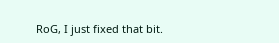RoG, I just fixed that bit.